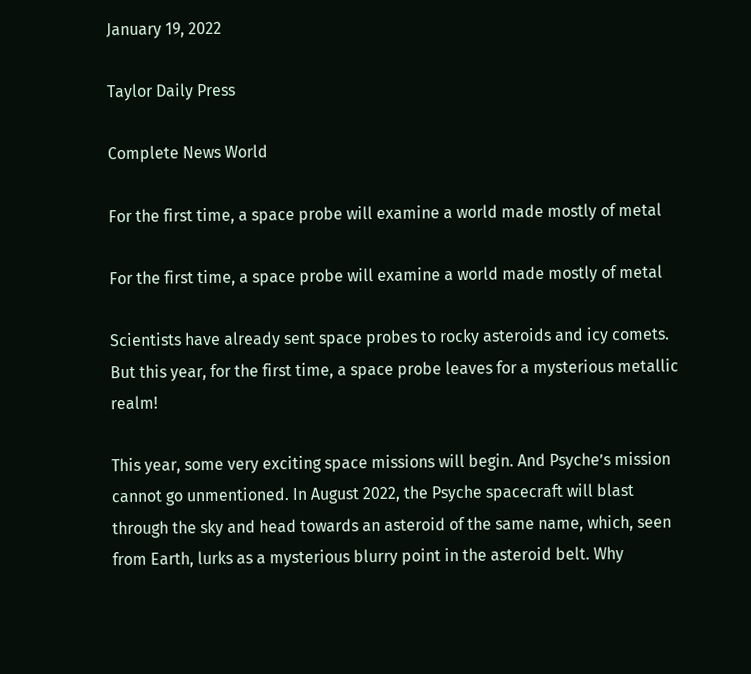January 19, 2022

Taylor Daily Press

Complete News World

For the first time, a space probe will examine a world made mostly of metal

For the first time, a space probe will examine a world made mostly of metal

Scientists have already sent space probes to rocky asteroids and icy comets. But this year, for the first time, a space probe leaves for a mysterious metallic realm!

This year, some very exciting space missions will begin. And Psyche’s mission cannot go unmentioned. In August 2022, the Psyche spacecraft will blast through the sky and head towards an asteroid of the same name, which, seen from Earth, lurks as a mysterious blurry point in the asteroid belt. Why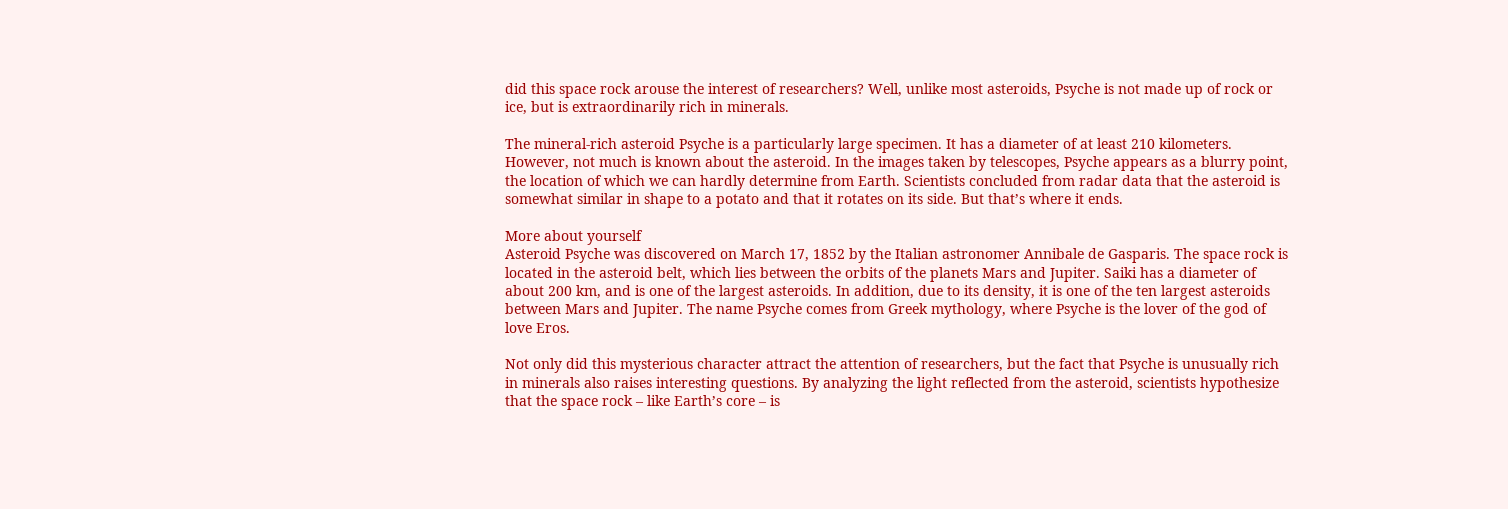did this space rock arouse the interest of researchers? Well, unlike most asteroids, Psyche is not made up of rock or ice, but is extraordinarily rich in minerals.

The mineral-rich asteroid Psyche is a particularly large specimen. It has a diameter of at least 210 kilometers. However, not much is known about the asteroid. In the images taken by telescopes, Psyche appears as a blurry point, the location of which we can hardly determine from Earth. Scientists concluded from radar data that the asteroid is somewhat similar in shape to a potato and that it rotates on its side. But that’s where it ends.

More about yourself
Asteroid Psyche was discovered on March 17, 1852 by the Italian astronomer Annibale de Gasparis. The space rock is located in the asteroid belt, which lies between the orbits of the planets Mars and Jupiter. Saiki has a diameter of about 200 km, and is one of the largest asteroids. In addition, due to its density, it is one of the ten largest asteroids between Mars and Jupiter. The name Psyche comes from Greek mythology, where Psyche is the lover of the god of love Eros.

Not only did this mysterious character attract the attention of researchers, but the fact that Psyche is unusually rich in minerals also raises interesting questions. By analyzing the light reflected from the asteroid, scientists hypothesize that the space rock – like Earth’s core – is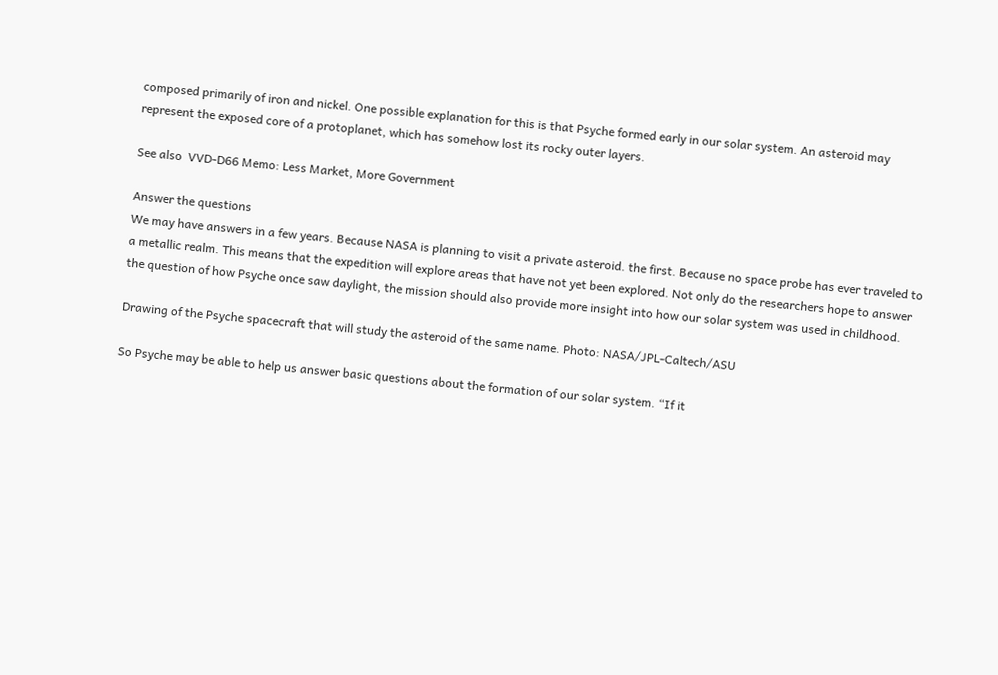composed primarily of iron and nickel. One possible explanation for this is that Psyche formed early in our solar system. An asteroid may represent the exposed core of a protoplanet, which has somehow lost its rocky outer layers.

See also  VVD-D66 Memo: Less Market, More Government

Answer the questions
We may have answers in a few years. Because NASA is planning to visit a private asteroid. the first. Because no space probe has ever traveled to a metallic realm. This means that the expedition will explore areas that have not yet been explored. Not only do the researchers hope to answer the question of how Psyche once saw daylight, the mission should also provide more insight into how our solar system was used in childhood.

Drawing of the Psyche spacecraft that will study the asteroid of the same name. Photo: NASA/JPL-Caltech/ASU

So Psyche may be able to help us answer basic questions about the formation of our solar system. “If it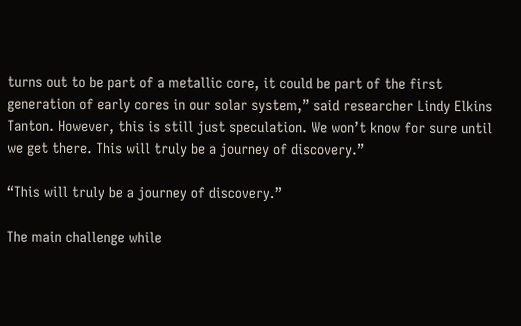turns out to be part of a metallic core, it could be part of the first generation of early cores in our solar system,” said researcher Lindy Elkins Tanton. However, this is still just speculation. We won’t know for sure until we get there. This will truly be a journey of discovery.”

“This will truly be a journey of discovery.”

The main challenge while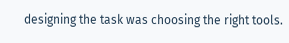designing the task was choosing the right tools.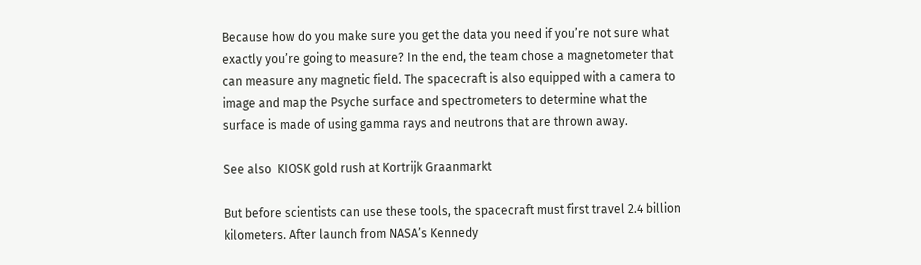Because how do you make sure you get the data you need if you’re not sure what exactly you’re going to measure? In the end, the team chose a magnetometer that can measure any magnetic field. The spacecraft is also equipped with a camera to image and map the Psyche surface and spectrometers to determine what the surface is made of using gamma rays and neutrons that are thrown away.

See also  KIOSK gold rush at Kortrijk Graanmarkt

But before scientists can use these tools, the spacecraft must first travel 2.4 billion kilometers. After launch from NASA’s Kennedy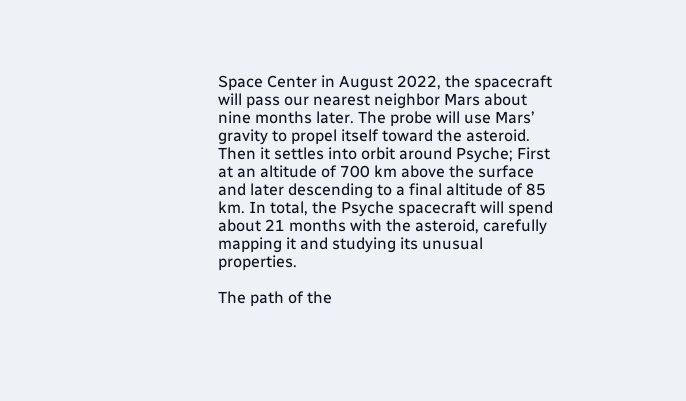Space Center in August 2022, the spacecraft will pass our nearest neighbor Mars about nine months later. The probe will use Mars’ gravity to propel itself toward the asteroid. Then it settles into orbit around Psyche; First at an altitude of 700 km above the surface and later descending to a final altitude of 85 km. In total, the Psyche spacecraft will spend about 21 months with the asteroid, carefully mapping it and studying its unusual properties.

The path of the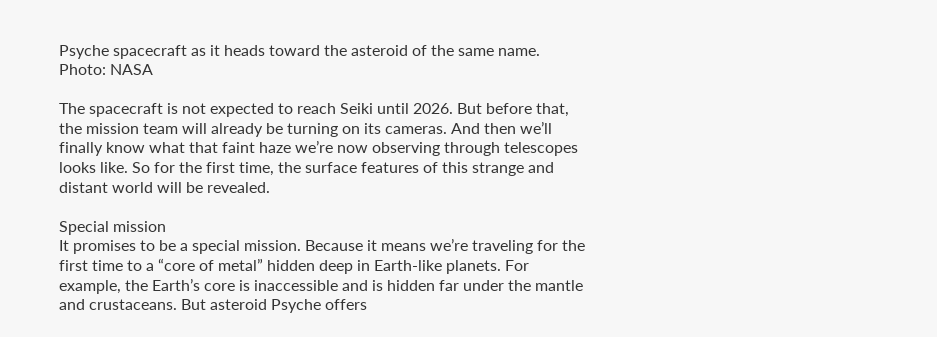Psyche spacecraft as it heads toward the asteroid of the same name. Photo: NASA

The spacecraft is not expected to reach Seiki until 2026. But before that, the mission team will already be turning on its cameras. And then we’ll finally know what that faint haze we’re now observing through telescopes looks like. So for the first time, the surface features of this strange and distant world will be revealed.

Special mission
It promises to be a special mission. Because it means we’re traveling for the first time to a “core of metal” hidden deep in Earth-like planets. For example, the Earth’s core is inaccessible and is hidden far under the mantle and crustaceans. But asteroid Psyche offers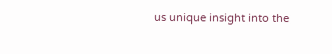us unique insight into the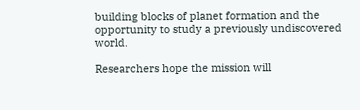building blocks of planet formation and the opportunity to study a previously undiscovered world.

Researchers hope the mission will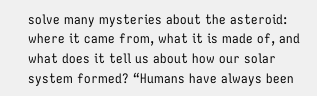solve many mysteries about the asteroid: where it came from, what it is made of, and what does it tell us about how our solar system formed? “Humans have always been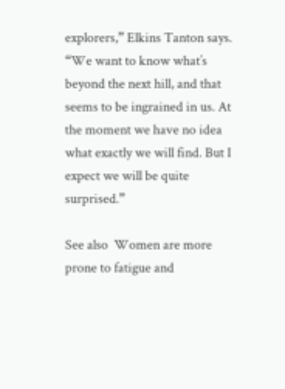explorers,” Elkins Tanton says. “We want to know what’s beyond the next hill, and that seems to be ingrained in us. At the moment we have no idea what exactly we will find. But I expect we will be quite surprised.”

See also  Women are more prone to fatigue and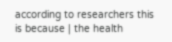according to researchers this is because | the health